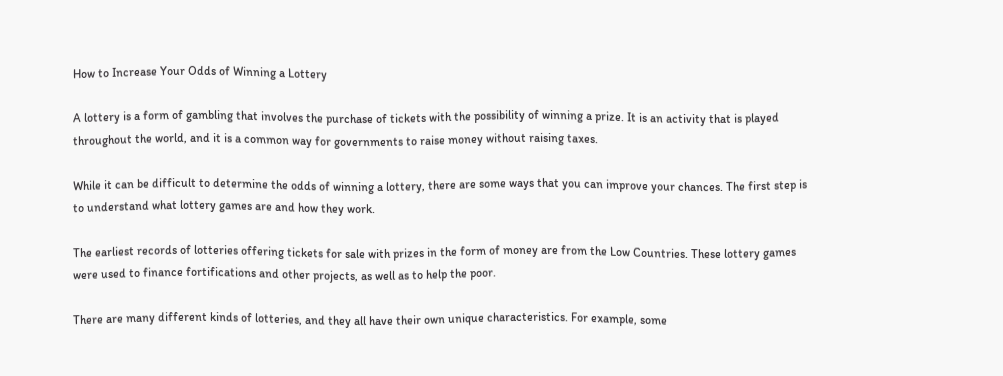How to Increase Your Odds of Winning a Lottery

A lottery is a form of gambling that involves the purchase of tickets with the possibility of winning a prize. It is an activity that is played throughout the world, and it is a common way for governments to raise money without raising taxes.

While it can be difficult to determine the odds of winning a lottery, there are some ways that you can improve your chances. The first step is to understand what lottery games are and how they work.

The earliest records of lotteries offering tickets for sale with prizes in the form of money are from the Low Countries. These lottery games were used to finance fortifications and other projects, as well as to help the poor.

There are many different kinds of lotteries, and they all have their own unique characteristics. For example, some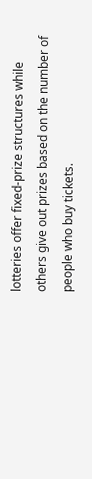lotteries offer fixed-prize structures while others give out prizes based on the number of people who buy tickets.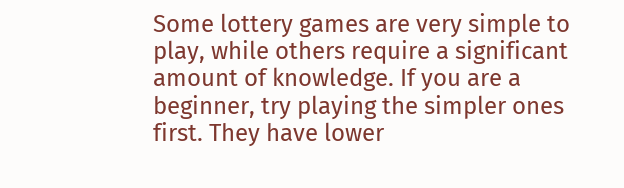Some lottery games are very simple to play, while others require a significant amount of knowledge. If you are a beginner, try playing the simpler ones first. They have lower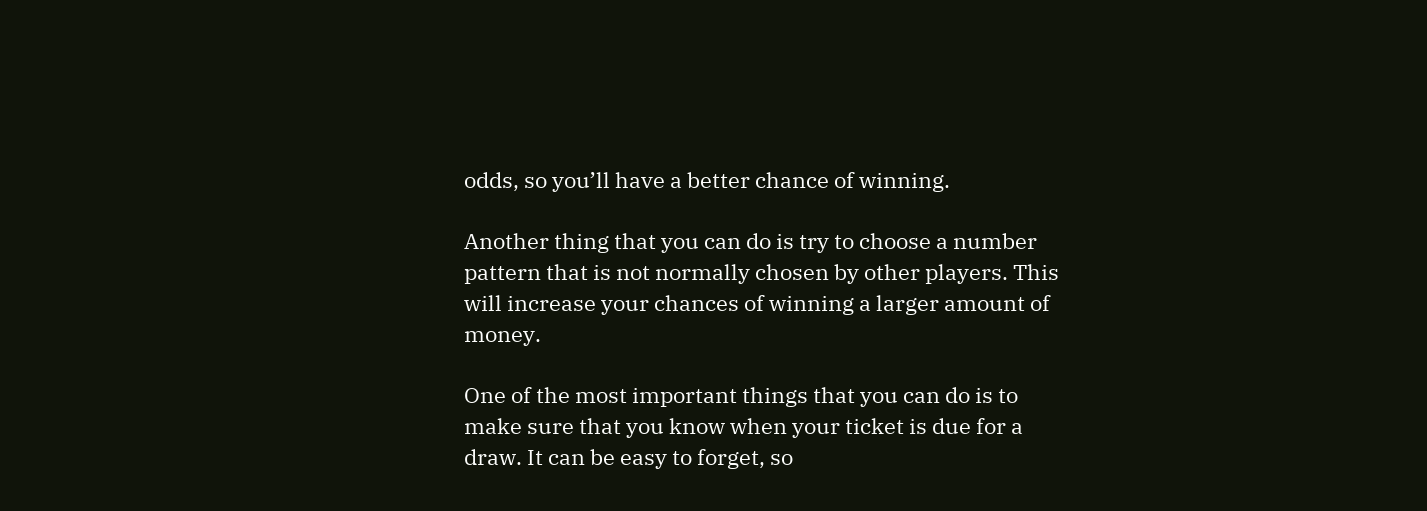odds, so you’ll have a better chance of winning.

Another thing that you can do is try to choose a number pattern that is not normally chosen by other players. This will increase your chances of winning a larger amount of money.

One of the most important things that you can do is to make sure that you know when your ticket is due for a draw. It can be easy to forget, so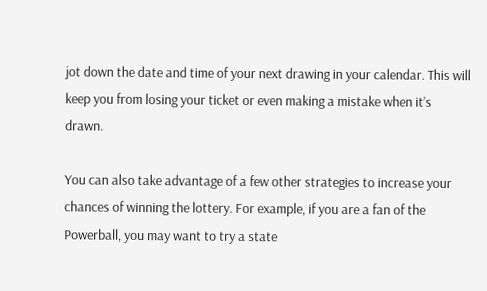jot down the date and time of your next drawing in your calendar. This will keep you from losing your ticket or even making a mistake when it’s drawn.

You can also take advantage of a few other strategies to increase your chances of winning the lottery. For example, if you are a fan of the Powerball, you may want to try a state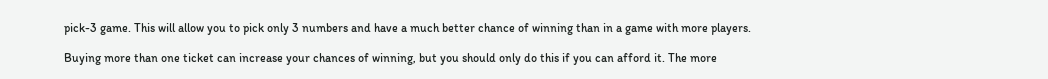pick-3 game. This will allow you to pick only 3 numbers and have a much better chance of winning than in a game with more players.

Buying more than one ticket can increase your chances of winning, but you should only do this if you can afford it. The more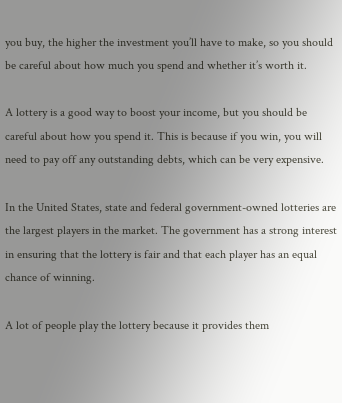you buy, the higher the investment you’ll have to make, so you should be careful about how much you spend and whether it’s worth it.

A lottery is a good way to boost your income, but you should be careful about how you spend it. This is because if you win, you will need to pay off any outstanding debts, which can be very expensive.

In the United States, state and federal government-owned lotteries are the largest players in the market. The government has a strong interest in ensuring that the lottery is fair and that each player has an equal chance of winning.

A lot of people play the lottery because it provides them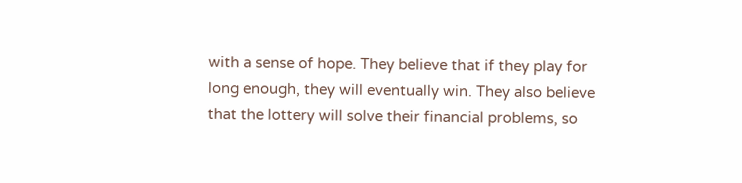with a sense of hope. They believe that if they play for long enough, they will eventually win. They also believe that the lottery will solve their financial problems, so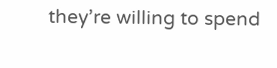they’re willing to spend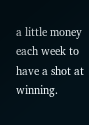a little money each week to have a shot at winning.